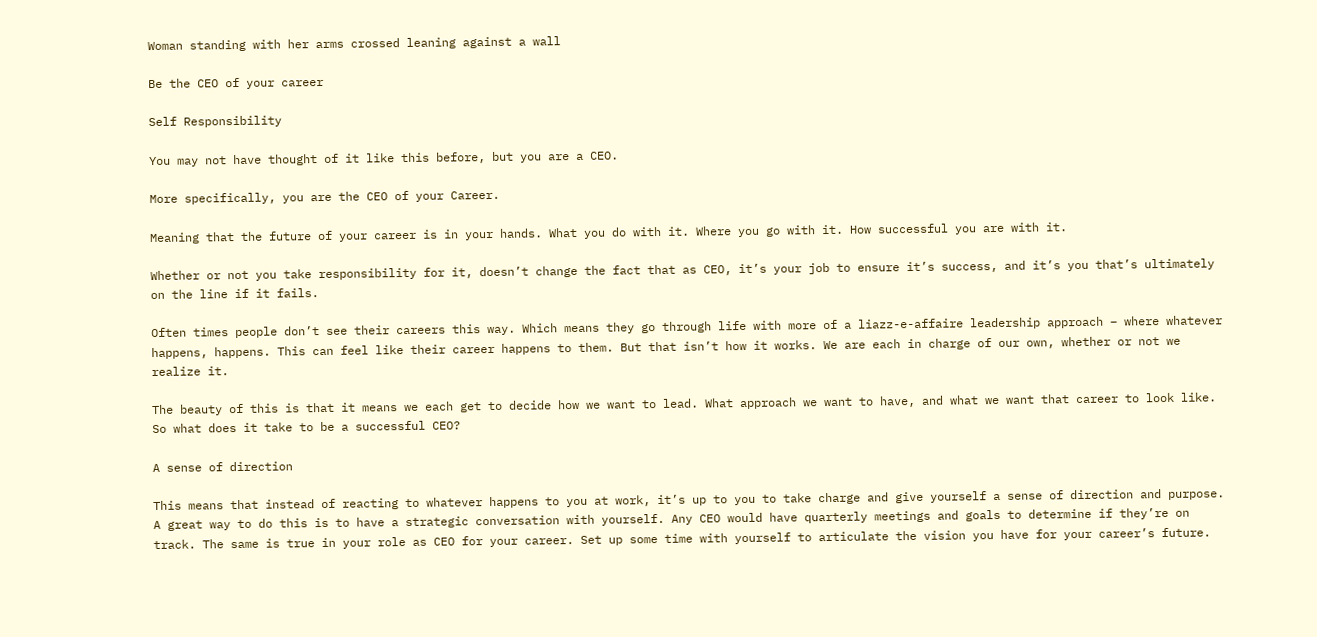Woman standing with her arms crossed leaning against a wall

Be the CEO of your career

Self Responsibility

You may not have thought of it like this before, but you are a CEO.

More specifically, you are the CEO of your Career.

Meaning that the future of your career is in your hands. What you do with it. Where you go with it. How successful you are with it.

Whether or not you take responsibility for it, doesn’t change the fact that as CEO, it’s your job to ensure it’s success, and it’s you that’s ultimately on the line if it fails.

Often times people don’t see their careers this way. Which means they go through life with more of a liazz-e-affaire leadership approach – where whatever happens, happens. This can feel like their career happens to them. But that isn’t how it works. We are each in charge of our own, whether or not we realize it.

The beauty of this is that it means we each get to decide how we want to lead. What approach we want to have, and what we want that career to look like. So what does it take to be a successful CEO?

A sense of direction

This means that instead of reacting to whatever happens to you at work, it’s up to you to take charge and give yourself a sense of direction and purpose. A great way to do this is to have a strategic conversation with yourself. Any CEO would have quarterly meetings and goals to determine if they’re on track. The same is true in your role as CEO for your career. Set up some time with yourself to articulate the vision you have for your career’s future.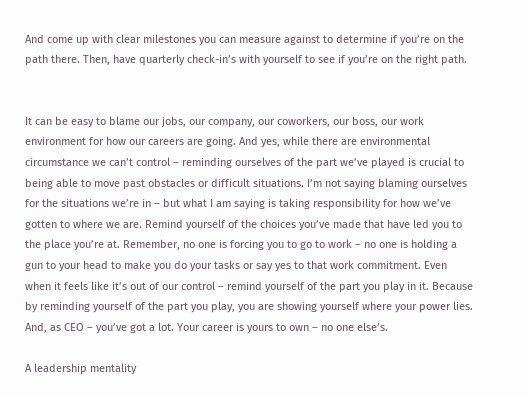And come up with clear milestones you can measure against to determine if you’re on the path there. Then, have quarterly check-in’s with yourself to see if you’re on the right path.


It can be easy to blame our jobs, our company, our coworkers, our boss, our work environment for how our careers are going. And yes, while there are environmental circumstance we can’t control – reminding ourselves of the part we’ve played is crucial to being able to move past obstacles or difficult situations. I’m not saying blaming ourselves for the situations we’re in – but what I am saying is taking responsibility for how we’ve gotten to where we are. Remind yourself of the choices you’ve made that have led you to the place you’re at. Remember, no one is forcing you to go to work – no one is holding a gun to your head to make you do your tasks or say yes to that work commitment. Even when it feels like it’s out of our control – remind yourself of the part you play in it. Because by reminding yourself of the part you play, you are showing yourself where your power lies. And, as CEO – you’ve got a lot. Your career is yours to own – no one else’s.

A leadership mentality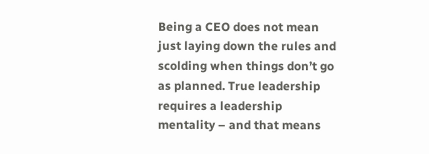Being a CEO does not mean just laying down the rules and scolding when things don’t go as planned. True leadership requires a leadership mentality – and that means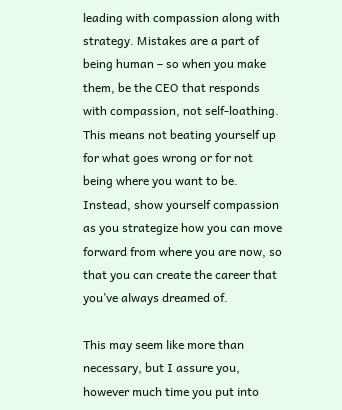leading with compassion along with strategy. Mistakes are a part of being human – so when you make them, be the CEO that responds with compassion, not self-loathing. This means not beating yourself up for what goes wrong or for not being where you want to be. Instead, show yourself compassion as you strategize how you can move forward from where you are now, so that you can create the career that you’ve always dreamed of.

This may seem like more than necessary, but I assure you, however much time you put into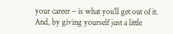your career – is what you’ll get out of it. And, by giving yourself just a little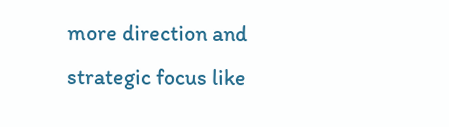more direction and strategic focus like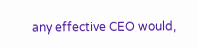any effective CEO would,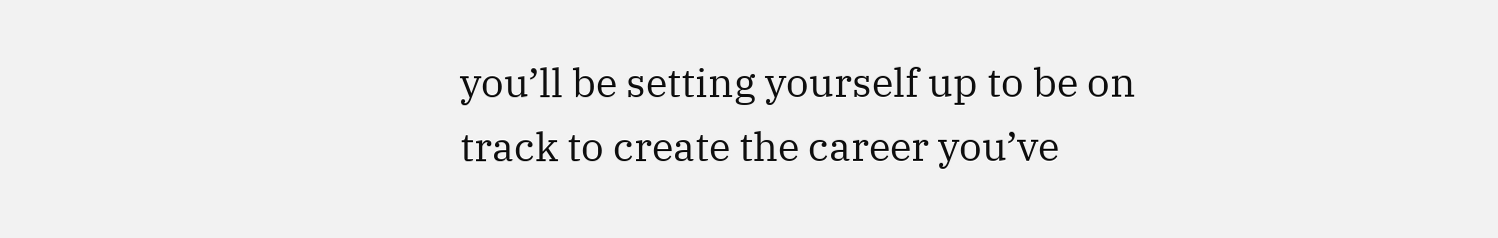you’ll be setting yourself up to be on track to create the career you’ve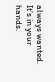always wanted. It’s in your hands.